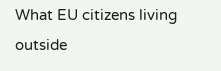What EU citizens living outside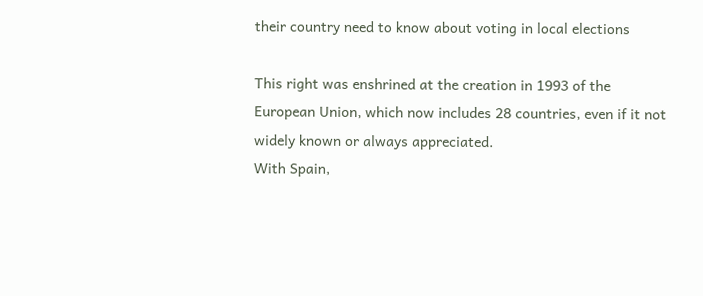their country need to know about voting in local elections

This right was enshrined at the creation in 1993 of the European Union, which now includes 28 countries, even if it not widely known or always appreciated.
With Spain,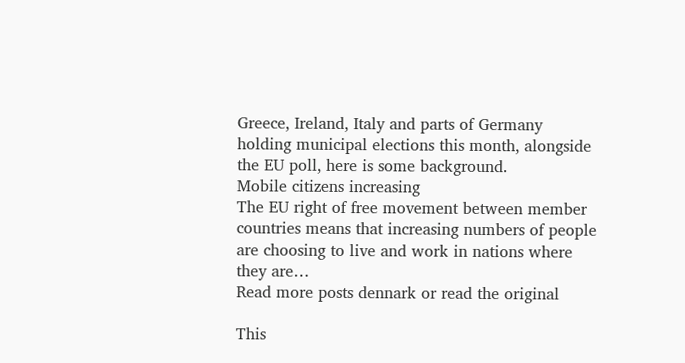Greece, Ireland, Italy and parts of Germany holding municipal elections this month, alongside the EU poll, here is some background.
Mobile citizens increasing
The EU right of free movement between member countries means that increasing numbers of people are choosing to live and work in nations where they are…
Read more posts dennark or read the original

This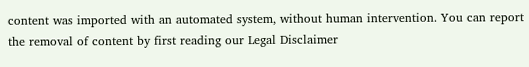content was imported with an automated system, without human intervention. You can report the removal of content by first reading our Legal Disclaimer